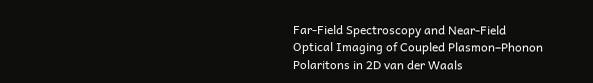Far-Field Spectroscopy and Near-Field Optical Imaging of Coupled Plasmon–Phonon Polaritons in 2D van der Waals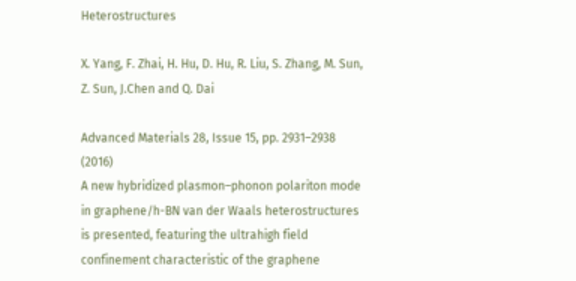Heterostructures

X. Yang, F. Zhai, H. Hu, D. Hu, R. Liu, S. Zhang, M. Sun, Z. Sun, J.Chen and Q. Dai

Advanced Materials 28, Issue 15, pp. 2931–2938 (2016)
A new hybridized plasmon–phonon polariton mode in graphene/h-BN van der Waals heterostructures is presented, featuring the ultrahigh field confinement characteristic of the graphene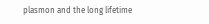plasmon and the long lifetime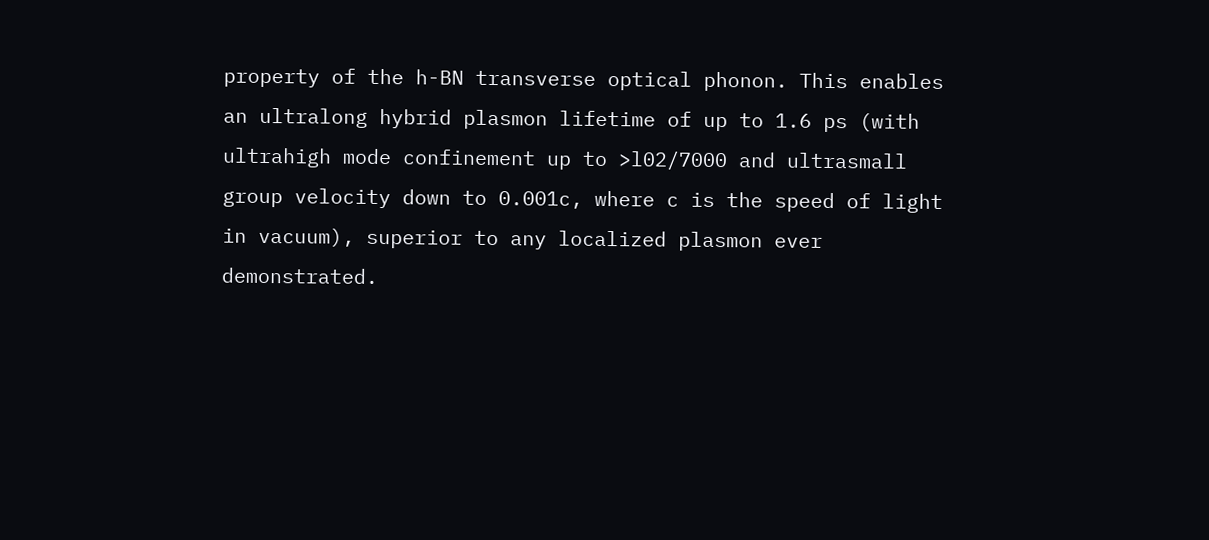property of the h-BN transverse optical phonon. This enables an ultralong hybrid plasmon lifetime of up to 1.6 ps (with ultrahigh mode confinement up to >l02/7000 and ultrasmall group velocity down to 0.001c, where c is the speed of light in vacuum), superior to any localized plasmon ever demonstrated.